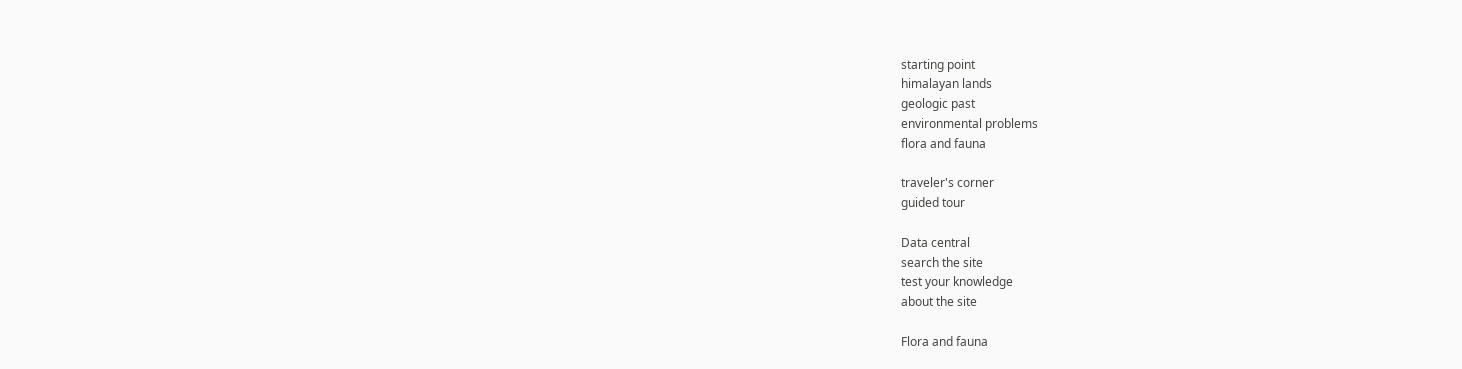starting point
himalayan lands
geologic past
environmental problems
flora and fauna

traveler's corner
guided tour

Data central
search the site
test your knowledge
about the site

Flora and fauna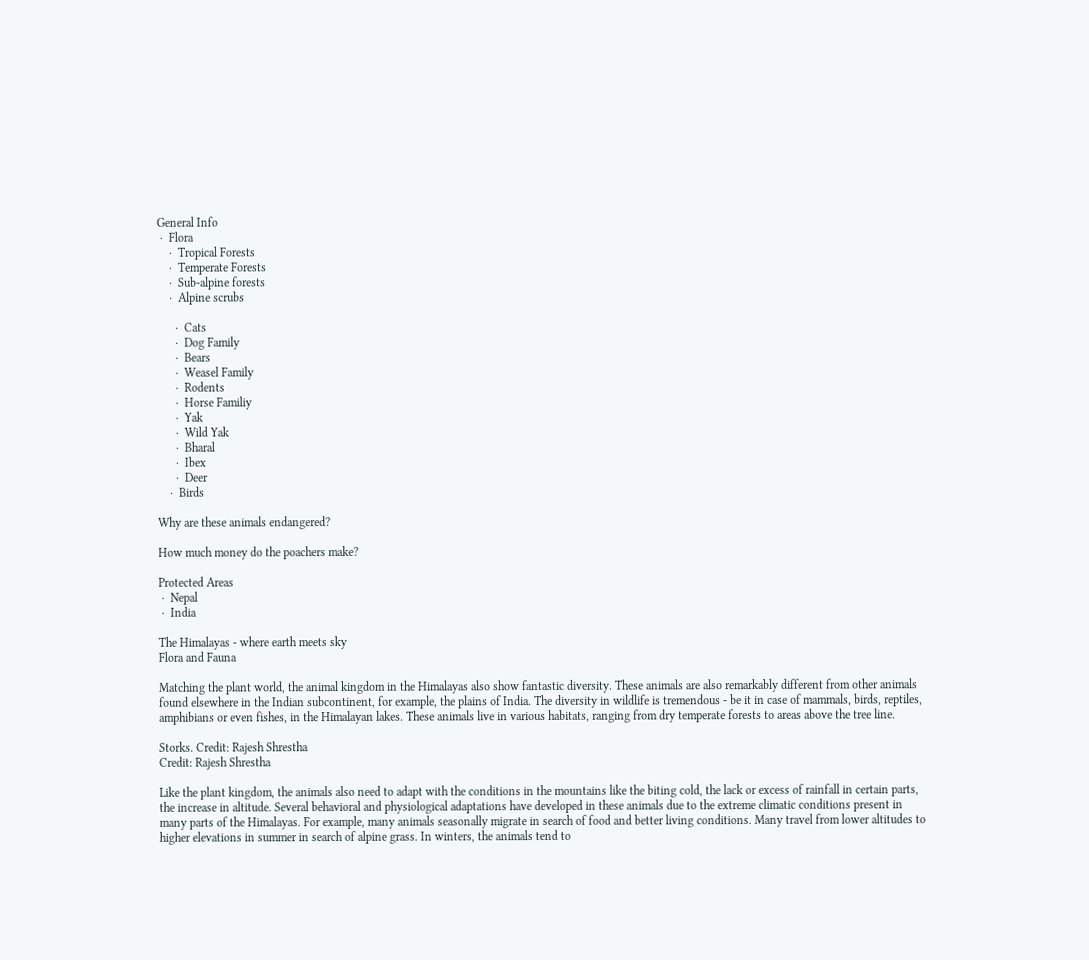General Info
 ·  Flora
    ·  Tropical Forests
    ·  Temperate Forests
    ·  Sub-alpine forests
    ·  Alpine scrubs

      ·  Cats
      ·  Dog Family
      ·  Bears
      ·  Weasel Family
      ·  Rodents
      ·  Horse Familiy
      ·  Yak
      ·  Wild Yak
      ·  Bharal
      ·  Ibex
      ·  Deer
    ·  Birds

Why are these animals endangered?

How much money do the poachers make?

Protected Areas
 ·  Nepal
 ·  India

The Himalayas - where earth meets sky
Flora and Fauna

Matching the plant world, the animal kingdom in the Himalayas also show fantastic diversity. These animals are also remarkably different from other animals found elsewhere in the Indian subcontinent, for example, the plains of India. The diversity in wildlife is tremendous - be it in case of mammals, birds, reptiles, amphibians or even fishes, in the Himalayan lakes. These animals live in various habitats, ranging from dry temperate forests to areas above the tree line.

Storks. Credit: Rajesh Shrestha
Credit: Rajesh Shrestha

Like the plant kingdom, the animals also need to adapt with the conditions in the mountains like the biting cold, the lack or excess of rainfall in certain parts, the increase in altitude. Several behavioral and physiological adaptations have developed in these animals due to the extreme climatic conditions present in many parts of the Himalayas. For example, many animals seasonally migrate in search of food and better living conditions. Many travel from lower altitudes to higher elevations in summer in search of alpine grass. In winters, the animals tend to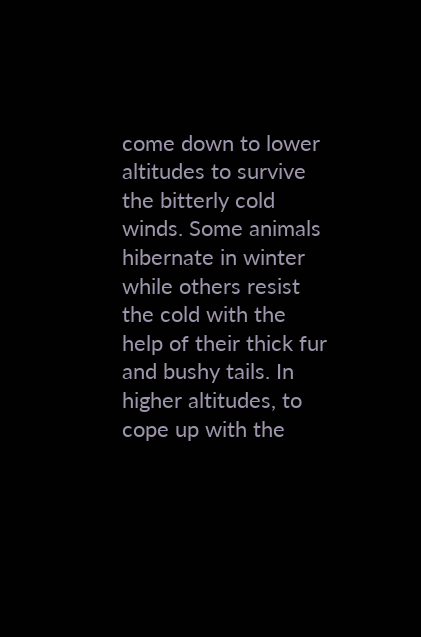come down to lower altitudes to survive the bitterly cold winds. Some animals hibernate in winter while others resist the cold with the help of their thick fur and bushy tails. In higher altitudes, to cope up with the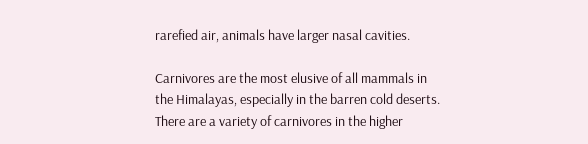rarefied air, animals have larger nasal cavities.

Carnivores are the most elusive of all mammals in the Himalayas, especially in the barren cold deserts. There are a variety of carnivores in the higher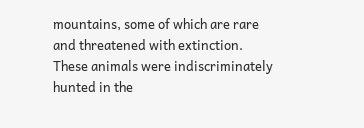mountains, some of which are rare and threatened with extinction. These animals were indiscriminately hunted in the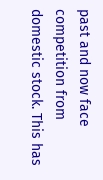past and now face competition from domestic stock. This has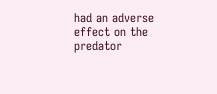had an adverse effect on the predator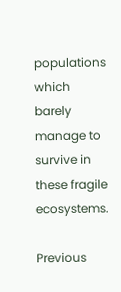populations which barely manage to survive in these fragile ecosystems.

Previous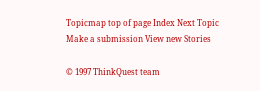Topicmap top of page Index Next Topic
Make a submission View new Stories

© 1997 ThinkQuest team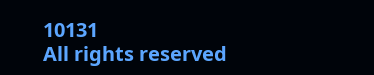10131
All rights reserved